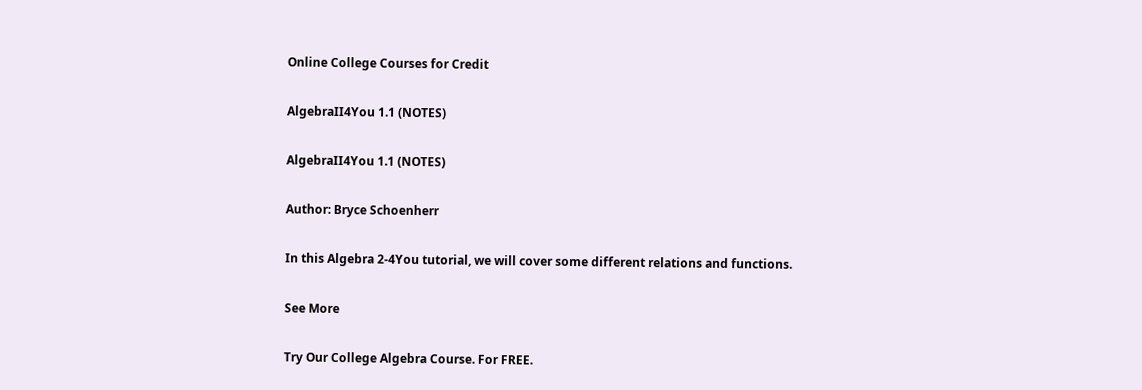Online College Courses for Credit

AlgebraII4You 1.1 (NOTES)

AlgebraII4You 1.1 (NOTES)

Author: Bryce Schoenherr

In this Algebra 2-4You tutorial, we will cover some different relations and functions.

See More

Try Our College Algebra Course. For FREE.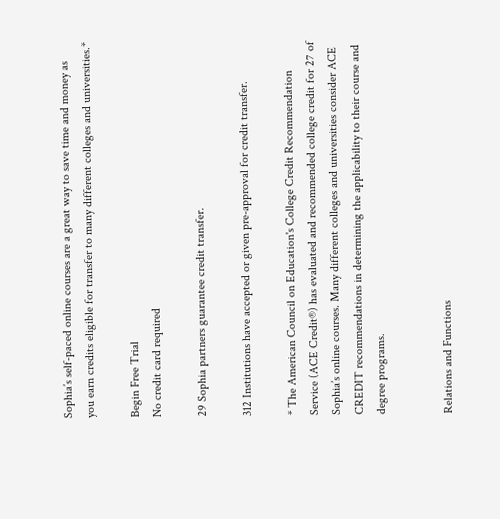Sophia’s self-paced online courses are a great way to save time and money as you earn credits eligible for transfer to many different colleges and universities.*

Begin Free Trial
No credit card required

29 Sophia partners guarantee credit transfer.

312 Institutions have accepted or given pre-approval for credit transfer.

* The American Council on Education's College Credit Recommendation Service (ACE Credit®) has evaluated and recommended college credit for 27 of Sophia’s online courses. Many different colleges and universities consider ACE CREDIT recommendations in determining the applicability to their course and degree programs.


Relations and Functions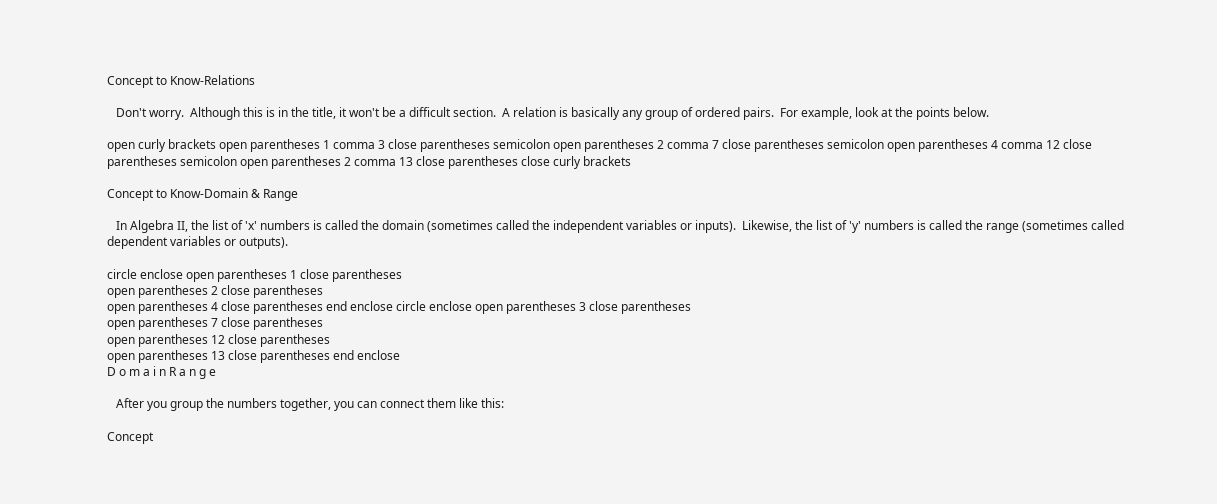Concept to Know-Relations

   Don't worry.  Although this is in the title, it won't be a difficult section.  A relation is basically any group of ordered pairs.  For example, look at the points below.

open curly brackets open parentheses 1 comma 3 close parentheses semicolon open parentheses 2 comma 7 close parentheses semicolon open parentheses 4 comma 12 close parentheses semicolon open parentheses 2 comma 13 close parentheses close curly brackets

Concept to Know-Domain & Range

   In Algebra II, the list of 'x' numbers is called the domain (sometimes called the independent variables or inputs).  Likewise, the list of 'y' numbers is called the range (sometimes called dependent variables or outputs).

circle enclose open parentheses 1 close parentheses
open parentheses 2 close parentheses
open parentheses 4 close parentheses end enclose circle enclose open parentheses 3 close parentheses
open parentheses 7 close parentheses
open parentheses 12 close parentheses
open parentheses 13 close parentheses end enclose
D o m a i n R a n g e

   After you group the numbers together, you can connect them like this:

Concept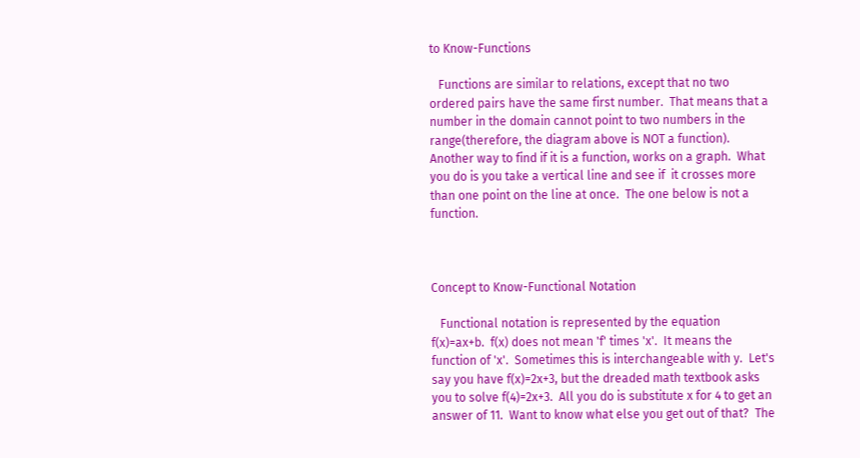to Know-Functions

   Functions are similar to relations, except that no two ordered pairs have the same first number.  That means that a number in the domain cannot point to two numbers in the range(therefore, the diagram above is NOT a function).  Another way to find if it is a function, works on a graph.  What you do is you take a vertical line and see if  it crosses more than one point on the line at once.  The one below is not a function.



Concept to Know-Functional Notation

   Functional notation is represented by the equation f(x)=ax+b.  f(x) does not mean 'f' times 'x'.  It means the function of 'x'.  Sometimes this is interchangeable with y.  Let's say you have f(x)=2x+3, but the dreaded math textbook asks you to solve f(4)=2x+3.  All you do is substitute x for 4 to get an answer of 11.  Want to know what else you get out of that?  The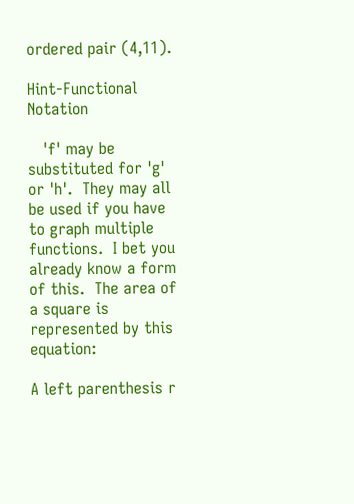ordered pair (4,11).

Hint-Functional Notation

   'f' may be substituted for 'g' or 'h'.  They may all be used if you have to graph multiple functions.  I bet you already know a form of this.  The area of a square is represented by this equation:

A left parenthesis r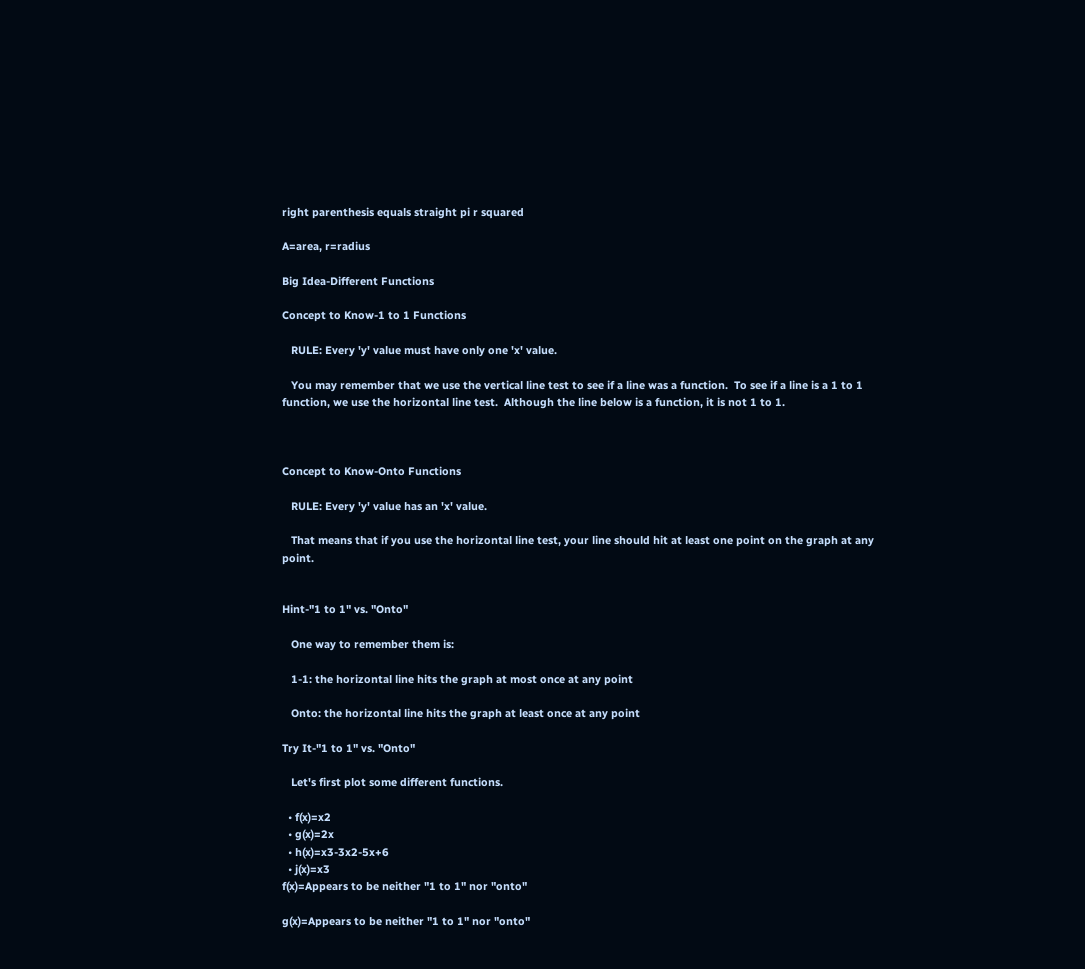right parenthesis equals straight pi r squared

A=area, r=radius

Big Idea-Different Functions

Concept to Know-1 to 1 Functions

   RULE: Every 'y' value must have only one 'x' value.

   You may remember that we use the vertical line test to see if a line was a function.  To see if a line is a 1 to 1 function, we use the horizontal line test.  Although the line below is a function, it is not 1 to 1.



Concept to Know-Onto Functions

   RULE: Every 'y' value has an 'x' value.

   That means that if you use the horizontal line test, your line should hit at least one point on the graph at any point.


Hint-"1 to 1" vs. "Onto"

   One way to remember them is:

   1-1: the horizontal line hits the graph at most once at any point

   Onto: the horizontal line hits the graph at least once at any point

Try It-"1 to 1" vs. "Onto"

   Let's first plot some different functions.

  • f(x)=x2
  • g(x)=2x
  • h(x)=x3-3x2-5x+6
  • j(x)=x3
f(x)=Appears to be neither "1 to 1" nor "onto"

g(x)=Appears to be neither "1 to 1" nor "onto"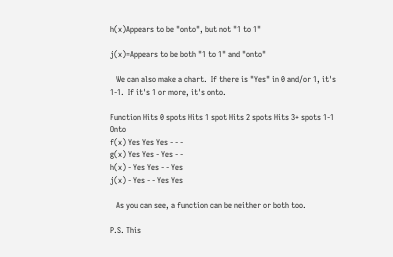h(x)Appears to be "onto", but not "1 to 1"

j(x)=Appears to be both "1 to 1" and "onto"

   We can also make a chart.  If there is "Yes" in 0 and/or 1, it's 1-1.  If it's 1 or more, it's onto.

Function Hits 0 spots Hits 1 spot Hits 2 spots Hits 3+ spots 1-1 Onto
f(x) Yes Yes Yes - - -
g(x) Yes Yes - Yes - -
h(x) - Yes Yes - - Yes
j(x) - Yes - - Yes Yes

   As you can see, a function can be neither or both too.

P.S. This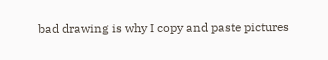bad drawing is why I copy and paste pictures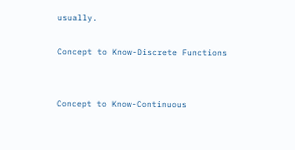usually.

Concept to Know-Discrete Functions


Concept to Know-Continuous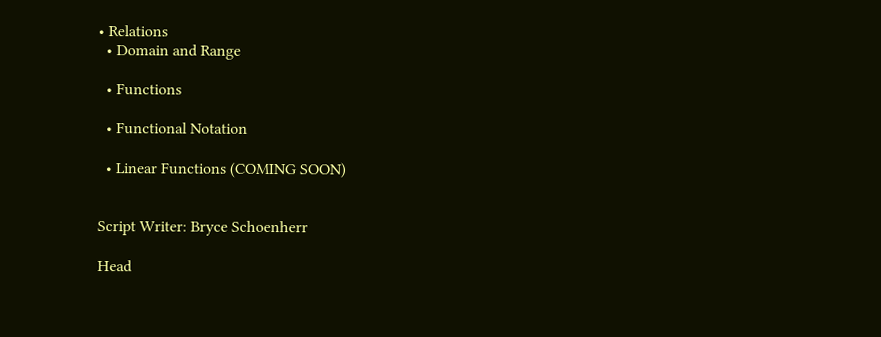• Relations
  • Domain and Range

  • Functions

  • Functional Notation

  • Linear Functions (COMING SOON)


Script Writer: Bryce Schoenherr

Head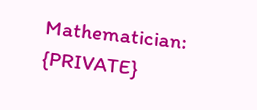Mathematician: {PRIVATE}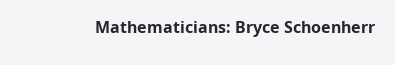Mathematicians: Bryce Schoenherr